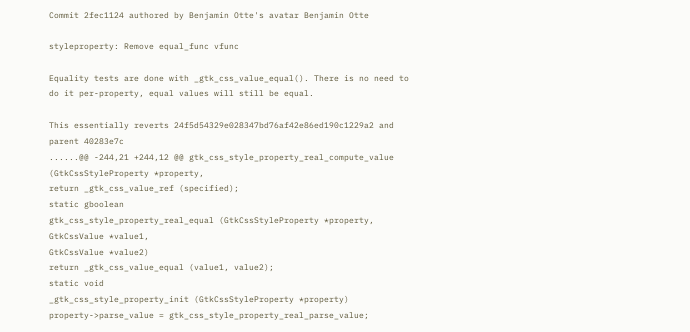Commit 2fec1124 authored by Benjamin Otte's avatar Benjamin Otte

styleproperty: Remove equal_func vfunc

Equality tests are done with _gtk_css_value_equal(). There is no need to
do it per-property, equal values will still be equal.

This essentially reverts 24f5d54329e028347bd76af42e86ed190c1229a2 and
parent 40283e7c
......@@ -244,21 +244,12 @@ gtk_css_style_property_real_compute_value (GtkCssStyleProperty *property,
return _gtk_css_value_ref (specified);
static gboolean
gtk_css_style_property_real_equal (GtkCssStyleProperty *property,
GtkCssValue *value1,
GtkCssValue *value2)
return _gtk_css_value_equal (value1, value2);
static void
_gtk_css_style_property_init (GtkCssStyleProperty *property)
property->parse_value = gtk_css_style_property_real_parse_value;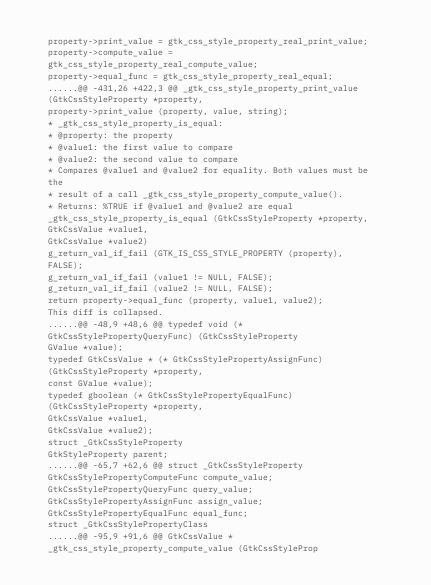property->print_value = gtk_css_style_property_real_print_value;
property->compute_value = gtk_css_style_property_real_compute_value;
property->equal_func = gtk_css_style_property_real_equal;
......@@ -431,26 +422,3 @@ _gtk_css_style_property_print_value (GtkCssStyleProperty *property,
property->print_value (property, value, string);
* _gtk_css_style_property_is_equal:
* @property: the property
* @value1: the first value to compare
* @value2: the second value to compare
* Compares @value1 and @value2 for equality. Both values must be the
* result of a call _gtk_css_style_property_compute_value().
* Returns: %TRUE if @value1 and @value2 are equal
_gtk_css_style_property_is_equal (GtkCssStyleProperty *property,
GtkCssValue *value1,
GtkCssValue *value2)
g_return_val_if_fail (GTK_IS_CSS_STYLE_PROPERTY (property), FALSE);
g_return_val_if_fail (value1 != NULL, FALSE);
g_return_val_if_fail (value2 != NULL, FALSE);
return property->equal_func (property, value1, value2);
This diff is collapsed.
......@@ -48,9 +48,6 @@ typedef void (* GtkCssStylePropertyQueryFunc) (GtkCssStyleProperty
GValue *value);
typedef GtkCssValue * (* GtkCssStylePropertyAssignFunc) (GtkCssStyleProperty *property,
const GValue *value);
typedef gboolean (* GtkCssStylePropertyEqualFunc) (GtkCssStyleProperty *property,
GtkCssValue *value1,
GtkCssValue *value2);
struct _GtkCssStyleProperty
GtkStyleProperty parent;
......@@ -65,7 +62,6 @@ struct _GtkCssStyleProperty
GtkCssStylePropertyComputeFunc compute_value;
GtkCssStylePropertyQueryFunc query_value;
GtkCssStylePropertyAssignFunc assign_value;
GtkCssStylePropertyEqualFunc equal_func;
struct _GtkCssStylePropertyClass
......@@ -95,9 +91,6 @@ GtkCssValue * _gtk_css_style_property_compute_value (GtkCssStyleProp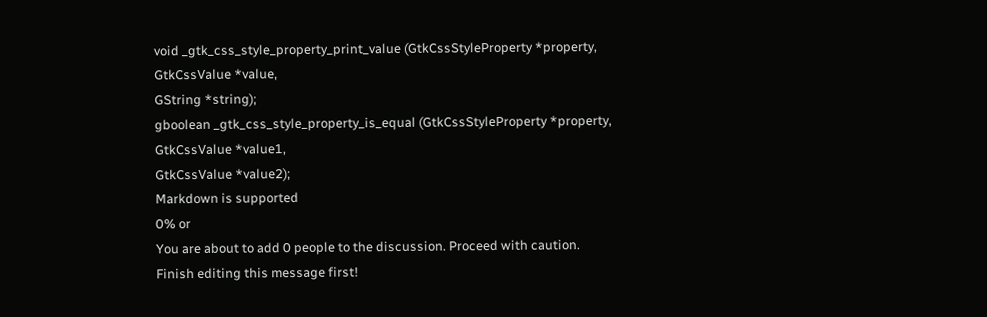void _gtk_css_style_property_print_value (GtkCssStyleProperty *property,
GtkCssValue *value,
GString *string);
gboolean _gtk_css_style_property_is_equal (GtkCssStyleProperty *property,
GtkCssValue *value1,
GtkCssValue *value2);
Markdown is supported
0% or
You are about to add 0 people to the discussion. Proceed with caution.
Finish editing this message first!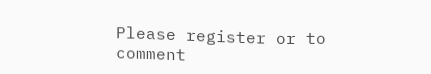Please register or to comment